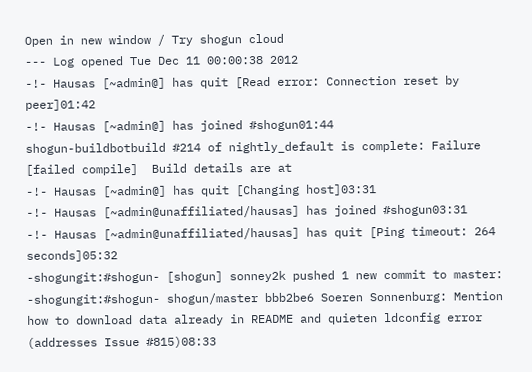Open in new window / Try shogun cloud
--- Log opened Tue Dec 11 00:00:38 2012
-!- Hausas [~admin@] has quit [Read error: Connection reset by peer]01:42
-!- Hausas [~admin@] has joined #shogun01:44
shogun-buildbotbuild #214 of nightly_default is complete: Failure [failed compile]  Build details are at
-!- Hausas [~admin@] has quit [Changing host]03:31
-!- Hausas [~admin@unaffiliated/hausas] has joined #shogun03:31
-!- Hausas [~admin@unaffiliated/hausas] has quit [Ping timeout: 264 seconds]05:32
-shogungit:#shogun- [shogun] sonney2k pushed 1 new commit to master:
-shogungit:#shogun- shogun/master bbb2be6 Soeren Sonnenburg: Mention how to download data already in README and quieten ldconfig error (addresses Issue #815)08:33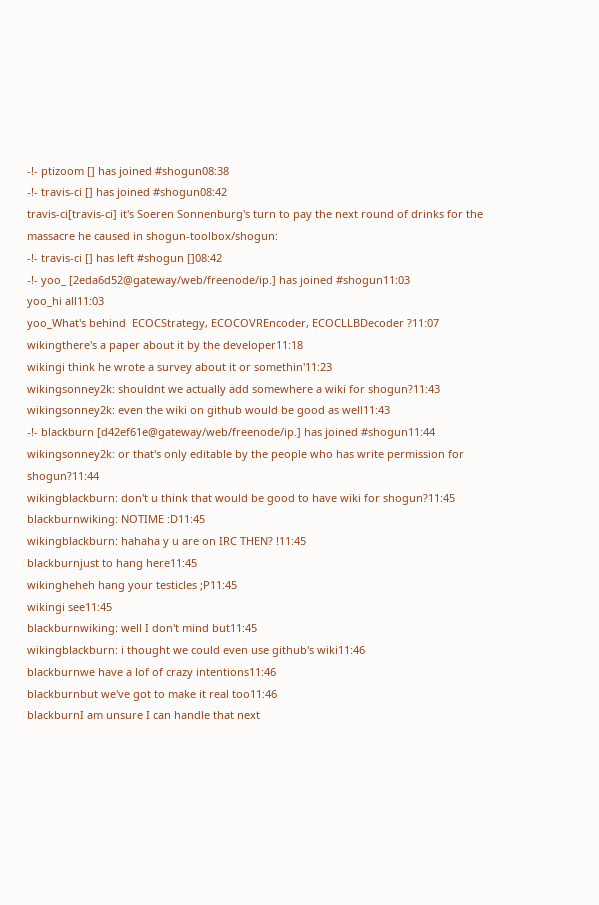-!- ptizoom [] has joined #shogun08:38
-!- travis-ci [] has joined #shogun08:42
travis-ci[travis-ci] it's Soeren Sonnenburg's turn to pay the next round of drinks for the massacre he caused in shogun-toolbox/shogun:
-!- travis-ci [] has left #shogun []08:42
-!- yoo_ [2eda6d52@gateway/web/freenode/ip.] has joined #shogun11:03
yoo_hi all11:03
yoo_What's behind  ECOCStrategy, ECOCOVREncoder, ECOCLLBDecoder ?11:07
wikingthere's a paper about it by the developer11:18
wikingi think he wrote a survey about it or somethin'11:23
wikingsonney2k: shouldnt we actually add somewhere a wiki for shogun?11:43
wikingsonney2k: even the wiki on github would be good as well11:43
-!- blackburn [d42ef61e@gateway/web/freenode/ip.] has joined #shogun11:44
wikingsonney2k: or that's only editable by the people who has write permission for shogun?11:44
wikingblackburn: don't u think that would be good to have wiki for shogun?11:45
blackburnwiking: NOTIME :D11:45
wikingblackburn: hahaha y u are on IRC THEN? !11:45
blackburnjust to hang here11:45
wikingheheh hang your testicles ;P11:45
wikingi see11:45
blackburnwiking: well I don't mind but11:45
wikingblackburn: i thought we could even use github's wiki11:46
blackburnwe have a lof of crazy intentions11:46
blackburnbut we've got to make it real too11:46
blackburnI am unsure I can handle that next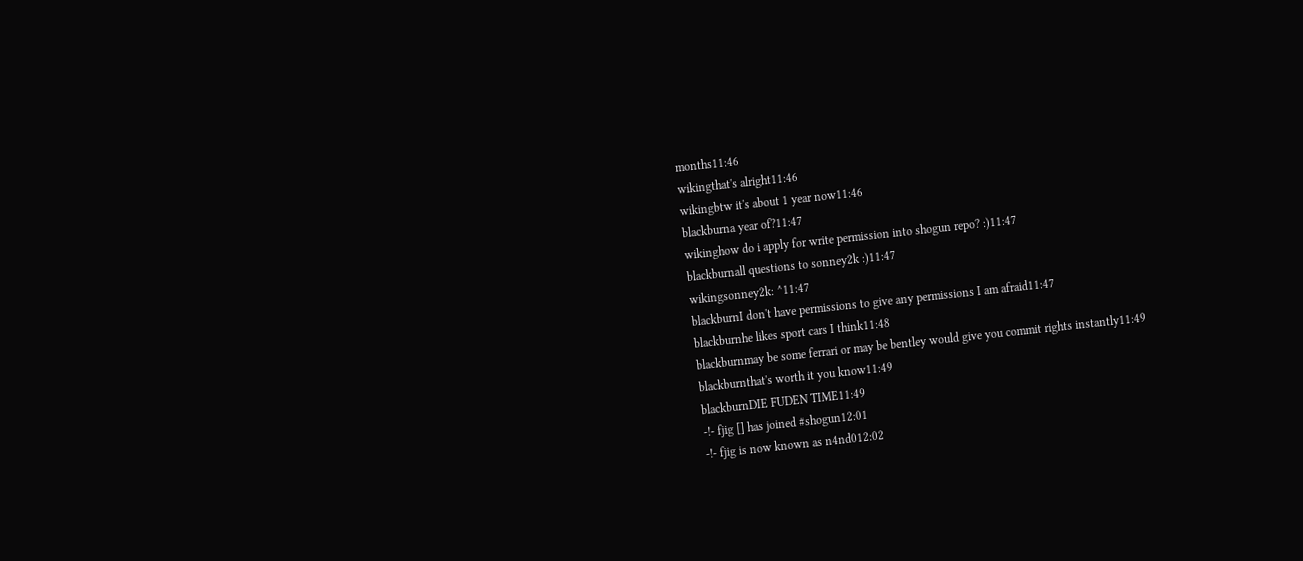months11:46
wikingthat's alright11:46
wikingbtw it's about 1 year now11:46
blackburna year of?11:47
wikinghow do i apply for write permission into shogun repo? :)11:47
blackburnall questions to sonney2k :)11:47
wikingsonney2k: ^11:47
blackburnI don't have permissions to give any permissions I am afraid11:47
blackburnhe likes sport cars I think11:48
blackburnmay be some ferrari or may be bentley would give you commit rights instantly11:49
blackburnthat's worth it you know11:49
blackburnDIE FUDEN TIME11:49
-!- fjig [] has joined #shogun12:01
-!- fjig is now known as n4nd012:02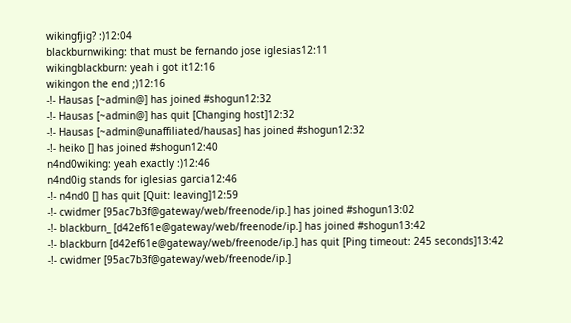wikingfjig? :)12:04
blackburnwiking: that must be fernando jose iglesias12:11
wikingblackburn: yeah i got it12:16
wikingon the end ;)12:16
-!- Hausas [~admin@] has joined #shogun12:32
-!- Hausas [~admin@] has quit [Changing host]12:32
-!- Hausas [~admin@unaffiliated/hausas] has joined #shogun12:32
-!- heiko [] has joined #shogun12:40
n4nd0wiking: yeah exactly :)12:46
n4nd0ig stands for iglesias garcia12:46
-!- n4nd0 [] has quit [Quit: leaving]12:59
-!- cwidmer [95ac7b3f@gateway/web/freenode/ip.] has joined #shogun13:02
-!- blackburn_ [d42ef61e@gateway/web/freenode/ip.] has joined #shogun13:42
-!- blackburn [d42ef61e@gateway/web/freenode/ip.] has quit [Ping timeout: 245 seconds]13:42
-!- cwidmer [95ac7b3f@gateway/web/freenode/ip.]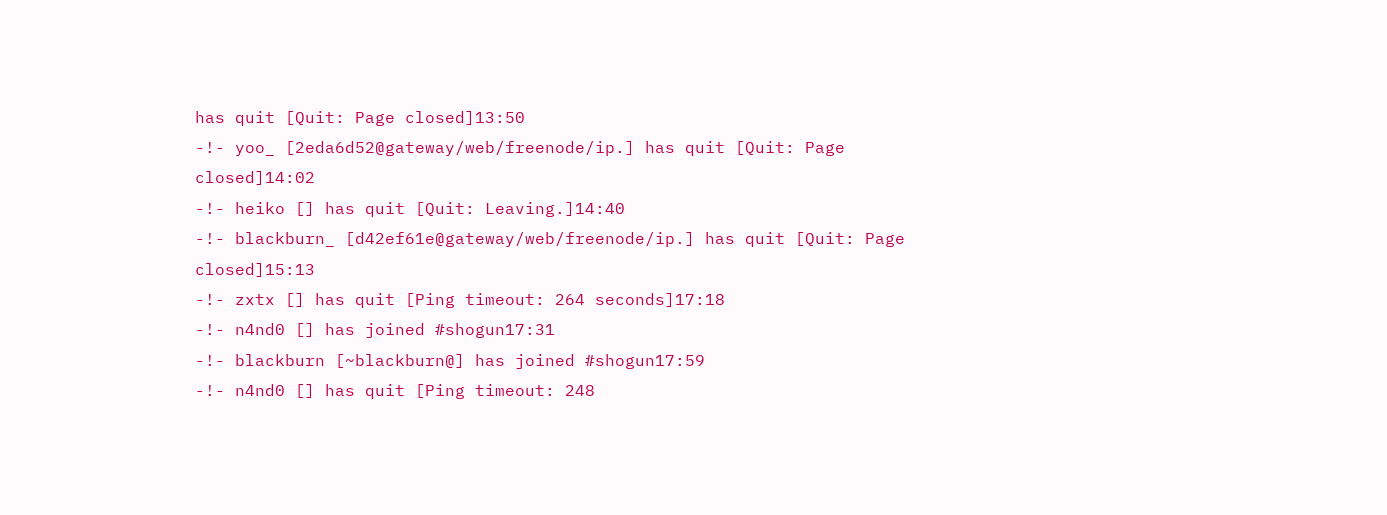has quit [Quit: Page closed]13:50
-!- yoo_ [2eda6d52@gateway/web/freenode/ip.] has quit [Quit: Page closed]14:02
-!- heiko [] has quit [Quit: Leaving.]14:40
-!- blackburn_ [d42ef61e@gateway/web/freenode/ip.] has quit [Quit: Page closed]15:13
-!- zxtx [] has quit [Ping timeout: 264 seconds]17:18
-!- n4nd0 [] has joined #shogun17:31
-!- blackburn [~blackburn@] has joined #shogun17:59
-!- n4nd0 [] has quit [Ping timeout: 248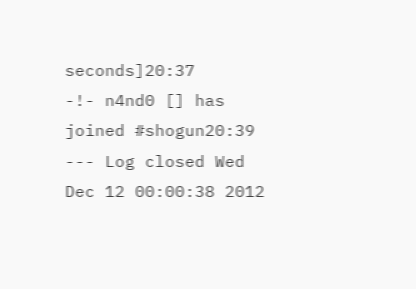seconds]20:37
-!- n4nd0 [] has joined #shogun20:39
--- Log closed Wed Dec 12 00:00:38 2012